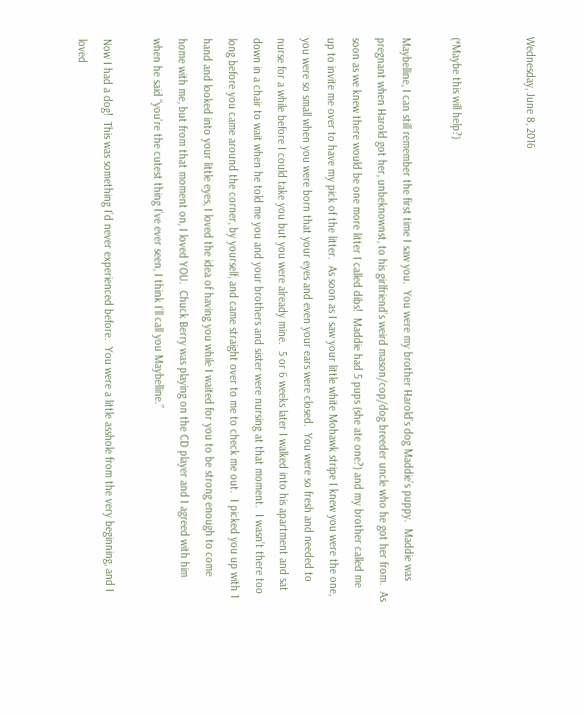Wednesday, June 8, 2016


(*Maybe this will help?)

Maybelline, I can still remember the first time I saw you.  You were my brother Harold’s dog Maddie’s puppy.  Maddie was pregnant when Harold got her, unbeknownst, to his girlfriend’s weird mason/cop/dog breeder uncle who he got her from.  As soon as we knew there would be one more litter I called dibs!  Maddie had 5 pups (she ate one?) and my brother called me up to invite me over to have my pick of the litter.  As soon as I saw your little white Mohawk stripe I knew you were the one, you were so small when you were born that your eyes and even your ears were closed.  You were so fresh and needed to nurse for a while before I could take you but you were already mine.  5 or 6 weeks later I walked into his apartment and sat down in a chair to wait when he told me you and your brothers and sister were nursing at that moment.  I wasn’t there too long before you came around the corner, by yourself, and came straight over to me to check me out.  I picked you up with 1 hand and looked into your little eyes, I loved the idea of having you while I waited for you to be strong enough to come home with me, but from that moment on, I loved YOU.  Chuck Berry was playing on the CD player and I agreed with him when he said “you’re the cutest thing I’ve ever seen, I think I’ll call you Maybelline.”

Now I had a dog!  This was something I’d never experienced before.  You were a little asshole from the very beginning, and I loved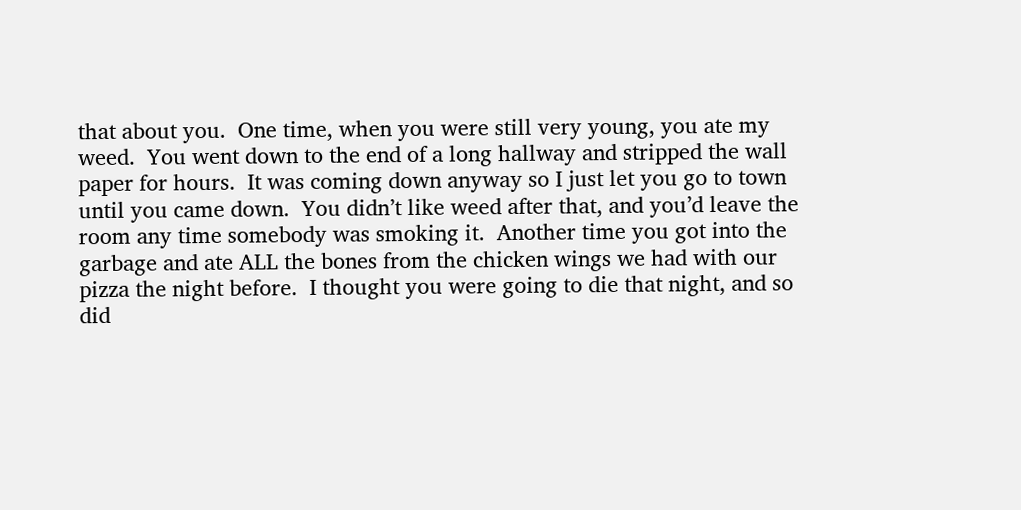that about you.  One time, when you were still very young, you ate my weed.  You went down to the end of a long hallway and stripped the wall paper for hours.  It was coming down anyway so I just let you go to town until you came down.  You didn’t like weed after that, and you’d leave the room any time somebody was smoking it.  Another time you got into the garbage and ate ALL the bones from the chicken wings we had with our pizza the night before.  I thought you were going to die that night, and so did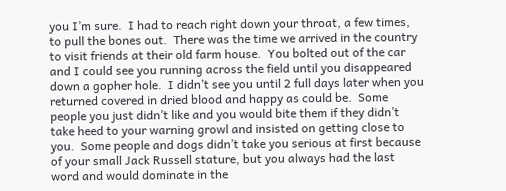you I’m sure.  I had to reach right down your throat, a few times, to pull the bones out.  There was the time we arrived in the country to visit friends at their old farm house.  You bolted out of the car and I could see you running across the field until you disappeared down a gopher hole.  I didn’t see you until 2 full days later when you returned covered in dried blood and happy as could be.  Some people you just didn’t like and you would bite them if they didn’t take heed to your warning growl and insisted on getting close to you.  Some people and dogs didn’t take you serious at first because of your small Jack Russell stature, but you always had the last word and would dominate in the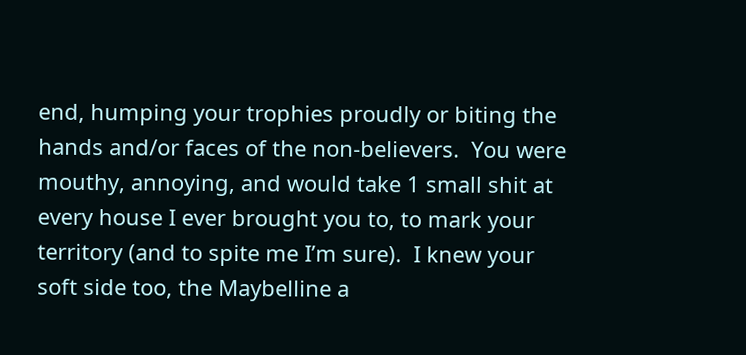end, humping your trophies proudly or biting the hands and/or faces of the non-believers.  You were mouthy, annoying, and would take 1 small shit at every house I ever brought you to, to mark your territory (and to spite me I’m sure).  I knew your soft side too, the Maybelline a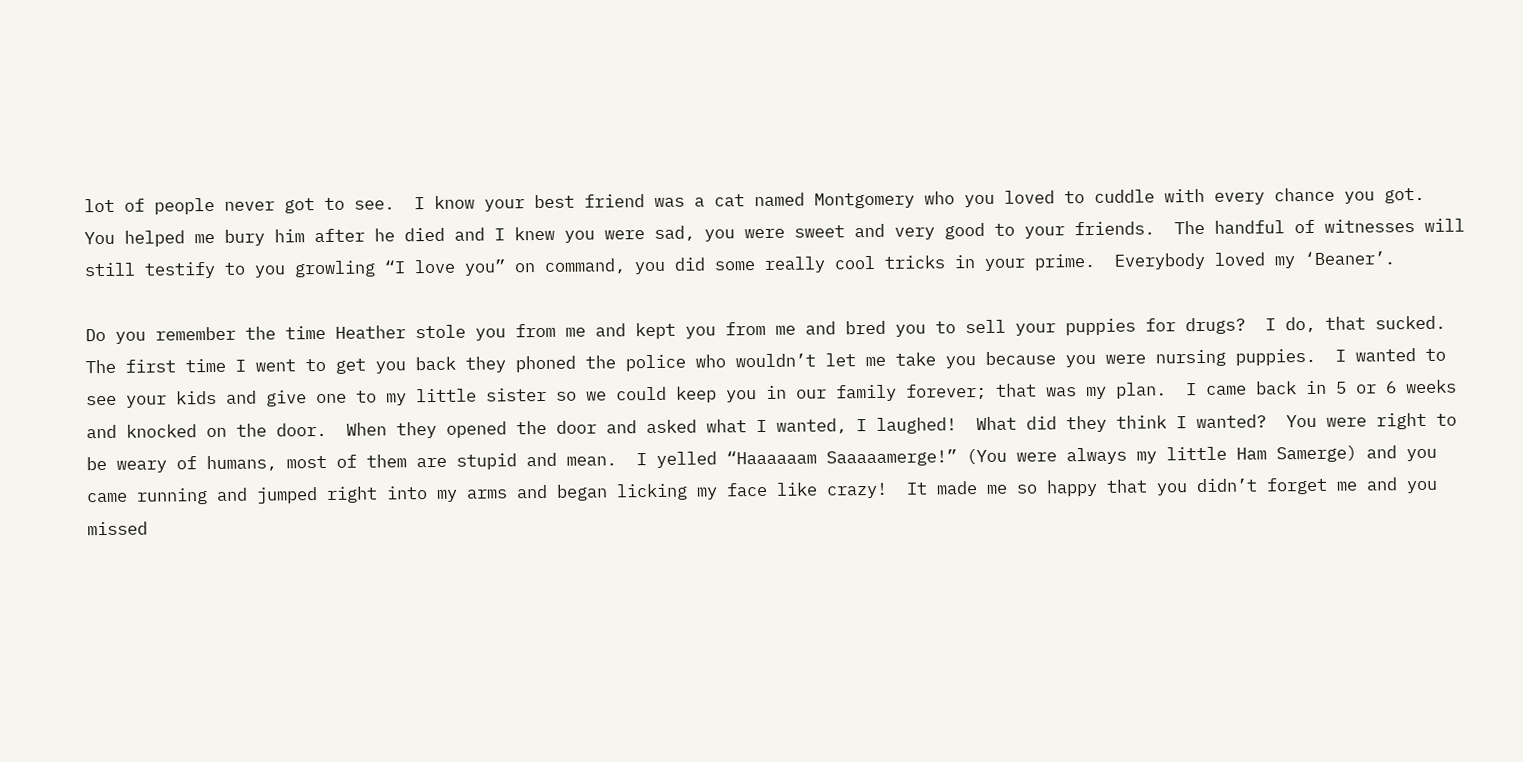lot of people never got to see.  I know your best friend was a cat named Montgomery who you loved to cuddle with every chance you got.  You helped me bury him after he died and I knew you were sad, you were sweet and very good to your friends.  The handful of witnesses will still testify to you growling “I love you” on command, you did some really cool tricks in your prime.  Everybody loved my ‘Beaner’.

Do you remember the time Heather stole you from me and kept you from me and bred you to sell your puppies for drugs?  I do, that sucked.  The first time I went to get you back they phoned the police who wouldn’t let me take you because you were nursing puppies.  I wanted to see your kids and give one to my little sister so we could keep you in our family forever; that was my plan.  I came back in 5 or 6 weeks and knocked on the door.  When they opened the door and asked what I wanted, I laughed!  What did they think I wanted?  You were right to be weary of humans, most of them are stupid and mean.  I yelled “Haaaaaam Saaaaamerge!” (You were always my little Ham Samerge) and you came running and jumped right into my arms and began licking my face like crazy!  It made me so happy that you didn’t forget me and you missed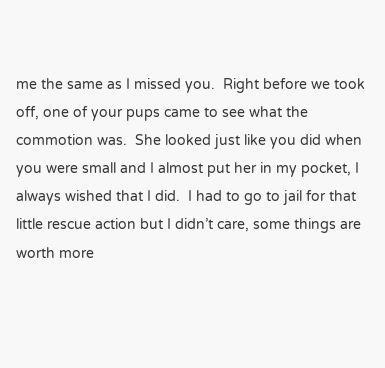me the same as I missed you.  Right before we took off, one of your pups came to see what the commotion was.  She looked just like you did when you were small and I almost put her in my pocket, I always wished that I did.  I had to go to jail for that little rescue action but I didn’t care, some things are worth more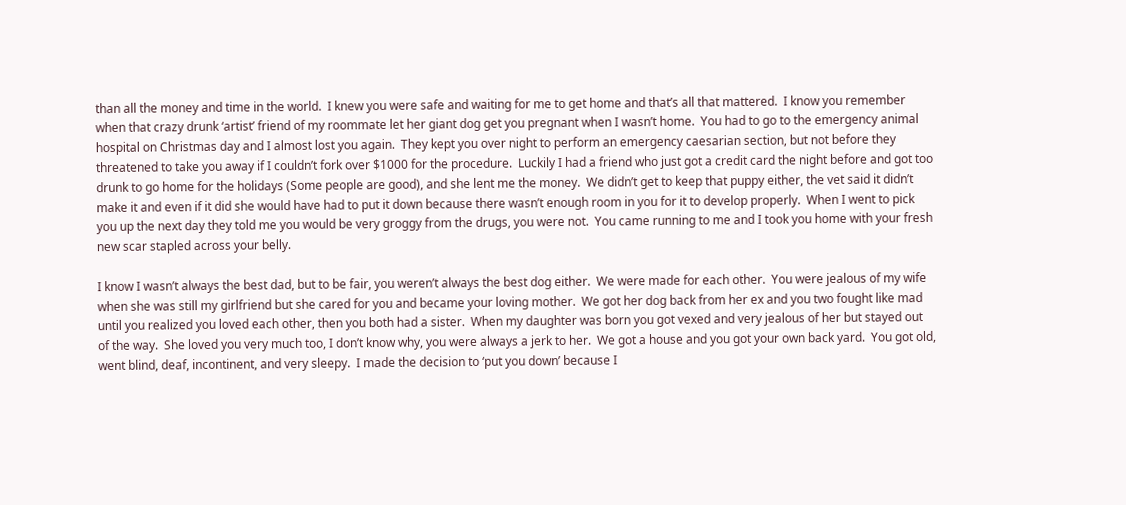than all the money and time in the world.  I knew you were safe and waiting for me to get home and that’s all that mattered.  I know you remember when that crazy drunk ‘artist’ friend of my roommate let her giant dog get you pregnant when I wasn’t home.  You had to go to the emergency animal hospital on Christmas day and I almost lost you again.  They kept you over night to perform an emergency caesarian section, but not before they threatened to take you away if I couldn’t fork over $1000 for the procedure.  Luckily I had a friend who just got a credit card the night before and got too drunk to go home for the holidays (Some people are good), and she lent me the money.  We didn’t get to keep that puppy either, the vet said it didn’t make it and even if it did she would have had to put it down because there wasn’t enough room in you for it to develop properly.  When I went to pick you up the next day they told me you would be very groggy from the drugs, you were not.  You came running to me and I took you home with your fresh new scar stapled across your belly.

I know I wasn’t always the best dad, but to be fair, you weren’t always the best dog either.  We were made for each other.  You were jealous of my wife when she was still my girlfriend but she cared for you and became your loving mother.  We got her dog back from her ex and you two fought like mad until you realized you loved each other, then you both had a sister.  When my daughter was born you got vexed and very jealous of her but stayed out of the way.  She loved you very much too, I don’t know why, you were always a jerk to her.  We got a house and you got your own back yard.  You got old, went blind, deaf, incontinent, and very sleepy.  I made the decision to ‘put you down’ because I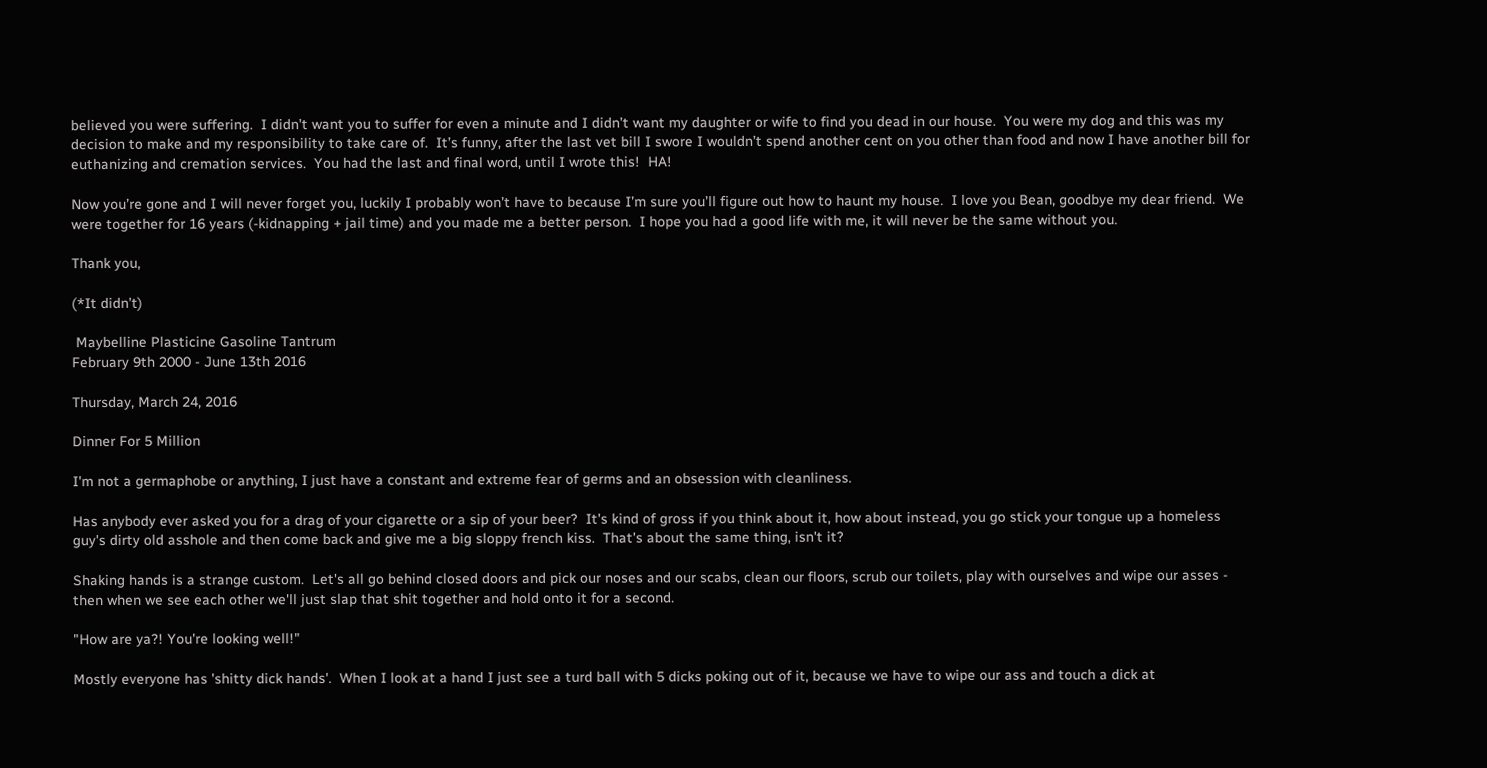believed you were suffering.  I didn’t want you to suffer for even a minute and I didn’t want my daughter or wife to find you dead in our house.  You were my dog and this was my decision to make and my responsibility to take care of.  It’s funny, after the last vet bill I swore I wouldn’t spend another cent on you other than food and now I have another bill for euthanizing and cremation services.  You had the last and final word, until I wrote this!  HA!

Now you’re gone and I will never forget you, luckily I probably won’t have to because I’m sure you’ll figure out how to haunt my house.  I love you Bean, goodbye my dear friend.  We were together for 16 years (-kidnapping + jail time) and you made me a better person.  I hope you had a good life with me, it will never be the same without you.

Thank you,

(*It didn’t)

 Maybelline Plasticine Gasoline Tantrum
February 9th 2000 - June 13th 2016

Thursday, March 24, 2016

Dinner For 5 Million

I'm not a germaphobe or anything, I just have a constant and extreme fear of germs and an obsession with cleanliness.

Has anybody ever asked you for a drag of your cigarette or a sip of your beer?  It's kind of gross if you think about it, how about instead, you go stick your tongue up a homeless guy's dirty old asshole and then come back and give me a big sloppy french kiss.  That's about the same thing, isn't it?

Shaking hands is a strange custom.  Let's all go behind closed doors and pick our noses and our scabs, clean our floors, scrub our toilets, play with ourselves and wipe our asses - then when we see each other we'll just slap that shit together and hold onto it for a second.

"How are ya?! You're looking well!"

Mostly everyone has 'shitty dick hands'.  When I look at a hand I just see a turd ball with 5 dicks poking out of it, because we have to wipe our ass and touch a dick at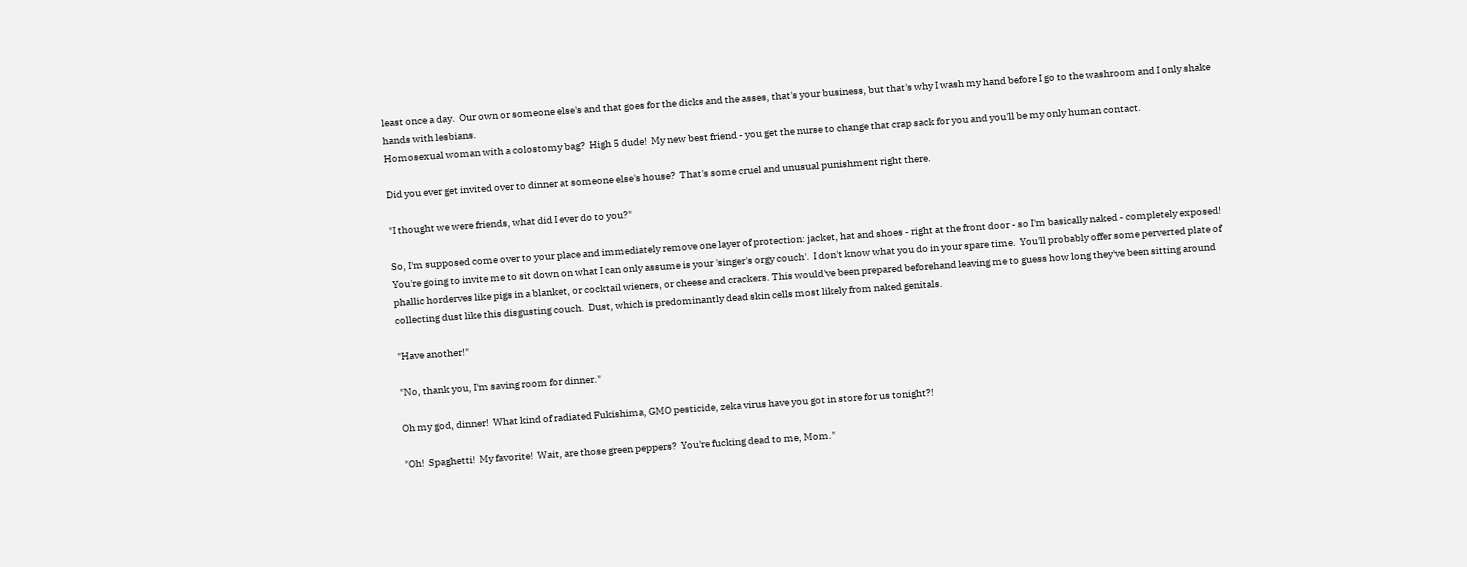least once a day.  Our own or someone else's and that goes for the dicks and the asses, that's your business, but that's why I wash my hand before I go to the washroom and I only shake hands with lesbians.
Homosexual woman with a colostomy bag?  High 5 dude!  My new best friend - you get the nurse to change that crap sack for you and you'll be my only human contact.

Did you ever get invited over to dinner at someone else's house?  That's some cruel and unusual punishment right there.

"I thought we were friends, what did I ever do to you?"

So, I'm supposed come over to your place and immediately remove one layer of protection: jacket, hat and shoes - right at the front door - so I'm basically naked - completely exposed!  You're going to invite me to sit down on what I can only assume is your 'singer's orgy couch'.  I don't know what you do in your spare time.  You'll probably offer some perverted plate of phallic horderves like pigs in a blanket, or cocktail wieners, or cheese and crackers. This would've been prepared beforehand leaving me to guess how long they've been sitting around collecting dust like this disgusting couch.  Dust, which is predominantly dead skin cells most likely from naked genitals.

"Have another!"

"No, thank you, I'm saving room for dinner."

Oh my god, dinner!  What kind of radiated Fukishima, GMO pesticide, zeka virus have you got in store for us tonight?!

"Oh!  Spaghetti!  My favorite!  Wait, are those green peppers?  You're fucking dead to me, Mom."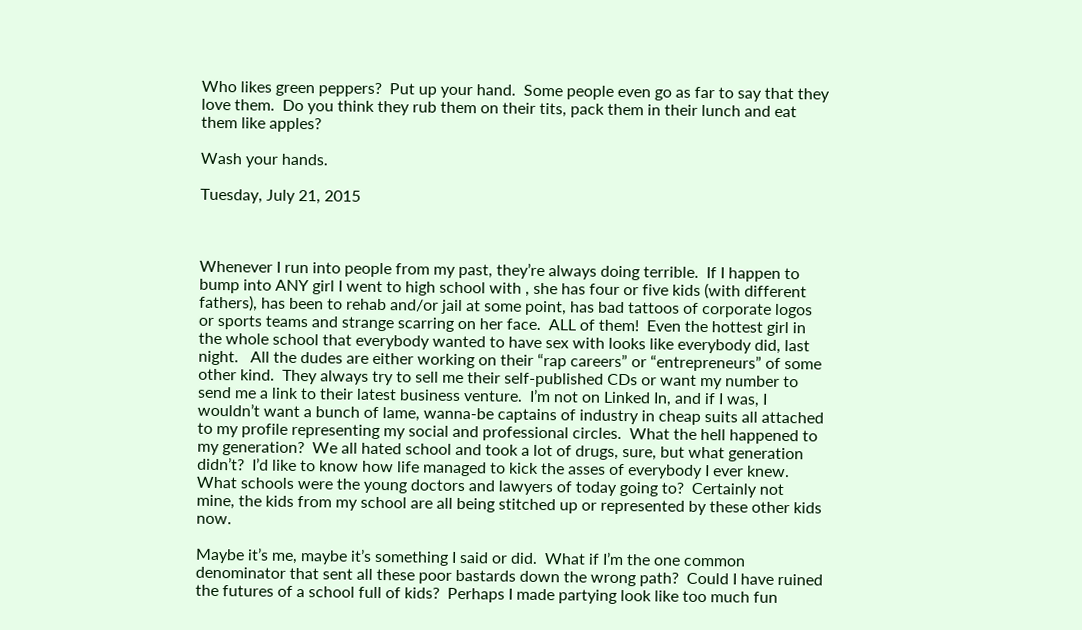Who likes green peppers?  Put up your hand.  Some people even go as far to say that they love them.  Do you think they rub them on their tits, pack them in their lunch and eat them like apples?

Wash your hands.

Tuesday, July 21, 2015



Whenever I run into people from my past, they’re always doing terrible.  If I happen to bump into ANY girl I went to high school with , she has four or five kids (with different fathers), has been to rehab and/or jail at some point, has bad tattoos of corporate logos or sports teams and strange scarring on her face.  ALL of them!  Even the hottest girl in the whole school that everybody wanted to have sex with looks like everybody did, last night.   All the dudes are either working on their “rap careers” or “entrepreneurs” of some other kind.  They always try to sell me their self-published CDs or want my number to send me a link to their latest business venture.  I’m not on Linked In, and if I was, I wouldn’t want a bunch of lame, wanna-be captains of industry in cheap suits all attached to my profile representing my social and professional circles.  What the hell happened to my generation?  We all hated school and took a lot of drugs, sure, but what generation didn’t?  I’d like to know how life managed to kick the asses of everybody I ever knew.  What schools were the young doctors and lawyers of today going to?  Certainly not mine, the kids from my school are all being stitched up or represented by these other kids now.

Maybe it’s me, maybe it’s something I said or did.  What if I’m the one common denominator that sent all these poor bastards down the wrong path?  Could I have ruined the futures of a school full of kids?  Perhaps I made partying look like too much fun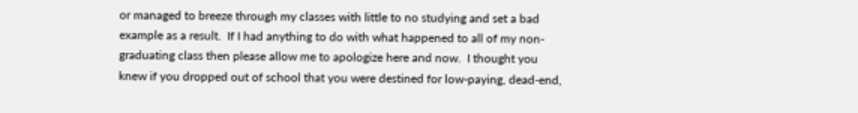or managed to breeze through my classes with little to no studying and set a bad example as a result.  If I had anything to do with what happened to all of my non-graduating class then please allow me to apologize here and now.  I thought you knew if you dropped out of school that you were destined for low-paying, dead-end,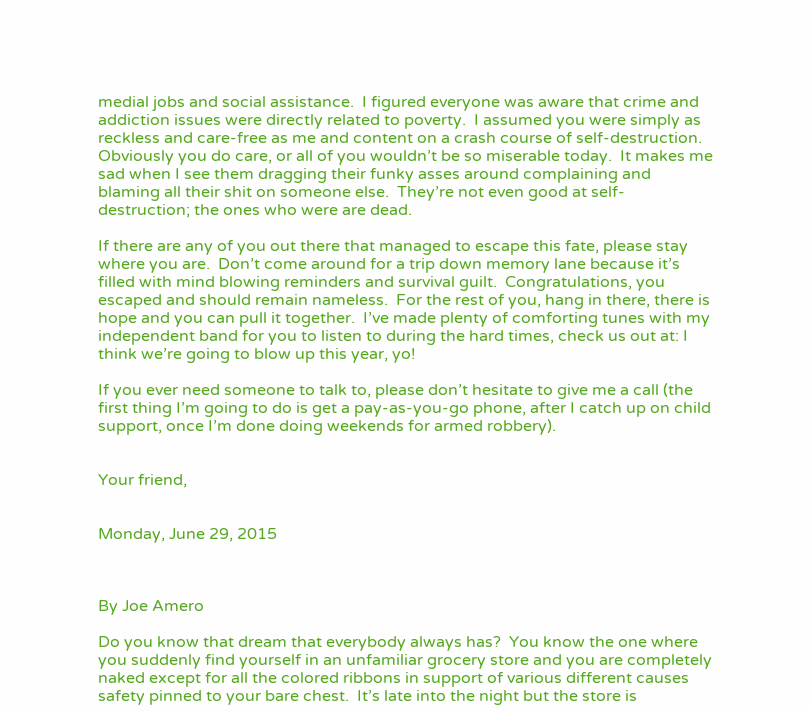medial jobs and social assistance.  I figured everyone was aware that crime and addiction issues were directly related to poverty.  I assumed you were simply as reckless and care-free as me and content on a crash course of self-destruction.  Obviously you do care, or all of you wouldn’t be so miserable today.  It makes me sad when I see them dragging their funky asses around complaining and blaming all their shit on someone else.  They’re not even good at self-destruction; the ones who were are dead.

If there are any of you out there that managed to escape this fate, please stay where you are.  Don’t come around for a trip down memory lane because it’s filled with mind blowing reminders and survival guilt.  Congratulations, you escaped and should remain nameless.  For the rest of you, hang in there, there is hope and you can pull it together.  I’ve made plenty of comforting tunes with my independent band for you to listen to during the hard times, check us out at: I think we’re going to blow up this year, yo!

If you ever need someone to talk to, please don’t hesitate to give me a call (the first thing I’m going to do is get a pay-as-you-go phone, after I catch up on child support, once I’m done doing weekends for armed robbery).


Your friend,


Monday, June 29, 2015



By Joe Amero

Do you know that dream that everybody always has?  You know the one where you suddenly find yourself in an unfamiliar grocery store and you are completely naked except for all the colored ribbons in support of various different causes safety pinned to your bare chest.  It’s late into the night but the store is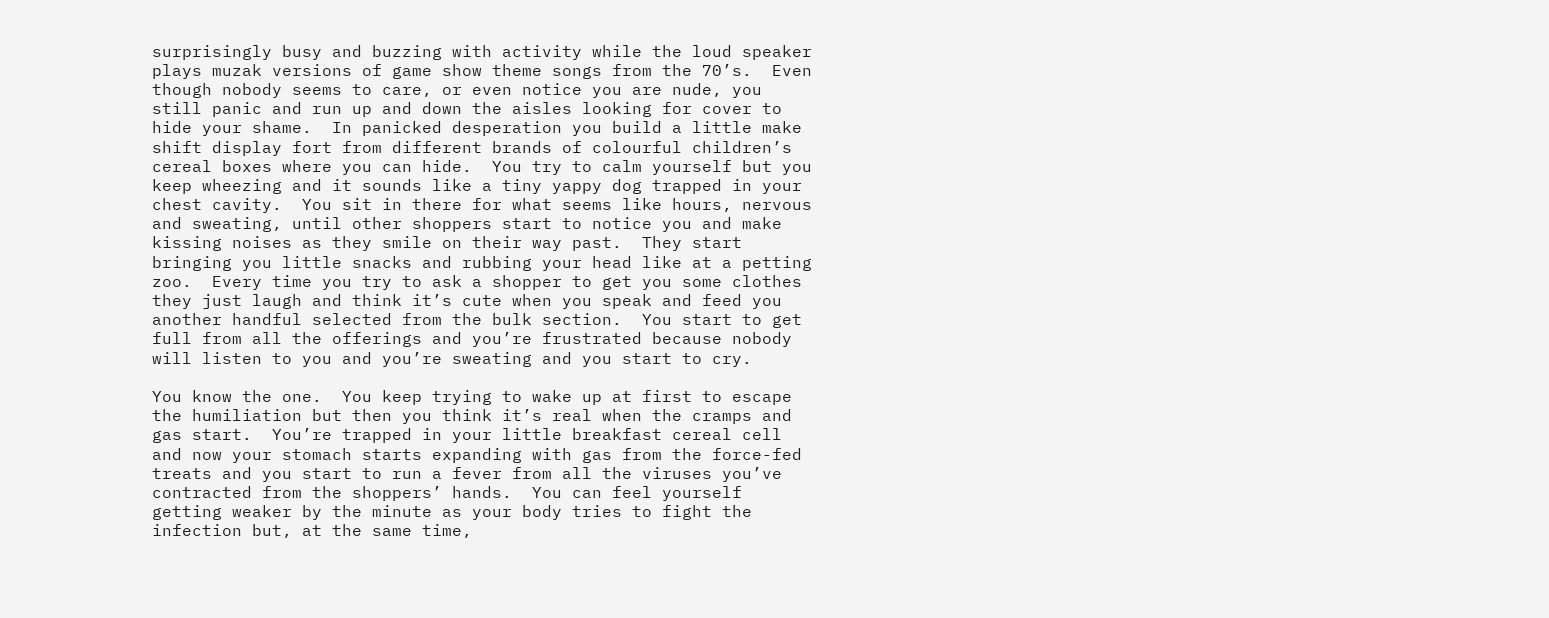surprisingly busy and buzzing with activity while the loud speaker plays muzak versions of game show theme songs from the 70’s.  Even though nobody seems to care, or even notice you are nude, you still panic and run up and down the aisles looking for cover to hide your shame.  In panicked desperation you build a little make shift display fort from different brands of colourful children’s cereal boxes where you can hide.  You try to calm yourself but you keep wheezing and it sounds like a tiny yappy dog trapped in your chest cavity.  You sit in there for what seems like hours, nervous and sweating, until other shoppers start to notice you and make kissing noises as they smile on their way past.  They start bringing you little snacks and rubbing your head like at a petting zoo.  Every time you try to ask a shopper to get you some clothes they just laugh and think it’s cute when you speak and feed you another handful selected from the bulk section.  You start to get full from all the offerings and you’re frustrated because nobody will listen to you and you’re sweating and you start to cry.

You know the one.  You keep trying to wake up at first to escape the humiliation but then you think it’s real when the cramps and gas start.  You’re trapped in your little breakfast cereal cell and now your stomach starts expanding with gas from the force-fed treats and you start to run a fever from all the viruses you’ve contracted from the shoppers’ hands.  You can feel yourself getting weaker by the minute as your body tries to fight the infection but, at the same time,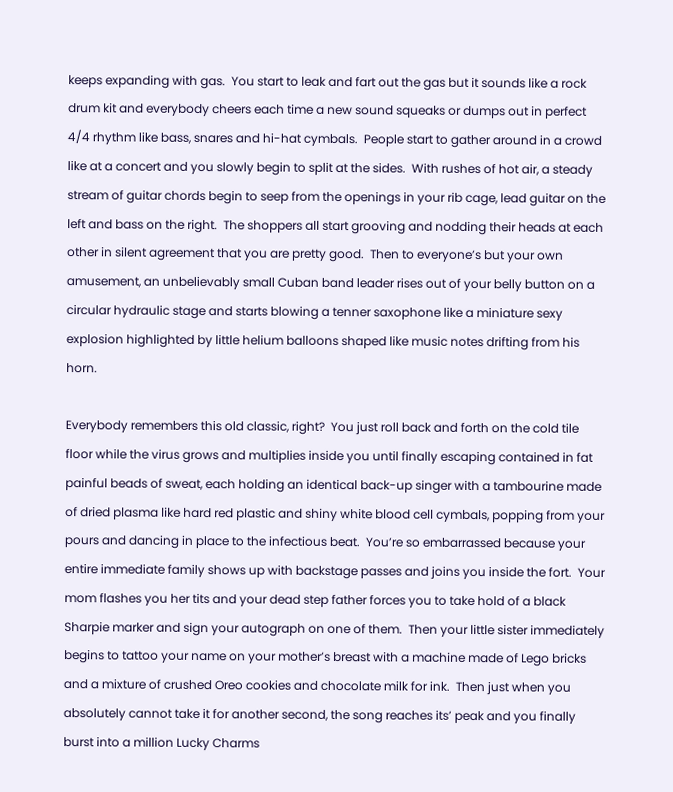keeps expanding with gas.  You start to leak and fart out the gas but it sounds like a rock drum kit and everybody cheers each time a new sound squeaks or dumps out in perfect 4/4 rhythm like bass, snares and hi-hat cymbals.  People start to gather around in a crowd like at a concert and you slowly begin to split at the sides.  With rushes of hot air, a steady stream of guitar chords begin to seep from the openings in your rib cage, lead guitar on the left and bass on the right.  The shoppers all start grooving and nodding their heads at each other in silent agreement that you are pretty good.  Then to everyone’s but your own amusement, an unbelievably small Cuban band leader rises out of your belly button on a circular hydraulic stage and starts blowing a tenner saxophone like a miniature sexy explosion highlighted by little helium balloons shaped like music notes drifting from his horn.

Everybody remembers this old classic, right?  You just roll back and forth on the cold tile floor while the virus grows and multiplies inside you until finally escaping contained in fat painful beads of sweat, each holding an identical back-up singer with a tambourine made of dried plasma like hard red plastic and shiny white blood cell cymbals, popping from your pours and dancing in place to the infectious beat.  You’re so embarrassed because your entire immediate family shows up with backstage passes and joins you inside the fort.  Your mom flashes you her tits and your dead step father forces you to take hold of a black Sharpie marker and sign your autograph on one of them.  Then your little sister immediately begins to tattoo your name on your mother’s breast with a machine made of Lego bricks and a mixture of crushed Oreo cookies and chocolate milk for ink.  Then just when you absolutely cannot take it for another second, the song reaches its’ peak and you finally burst into a million Lucky Charms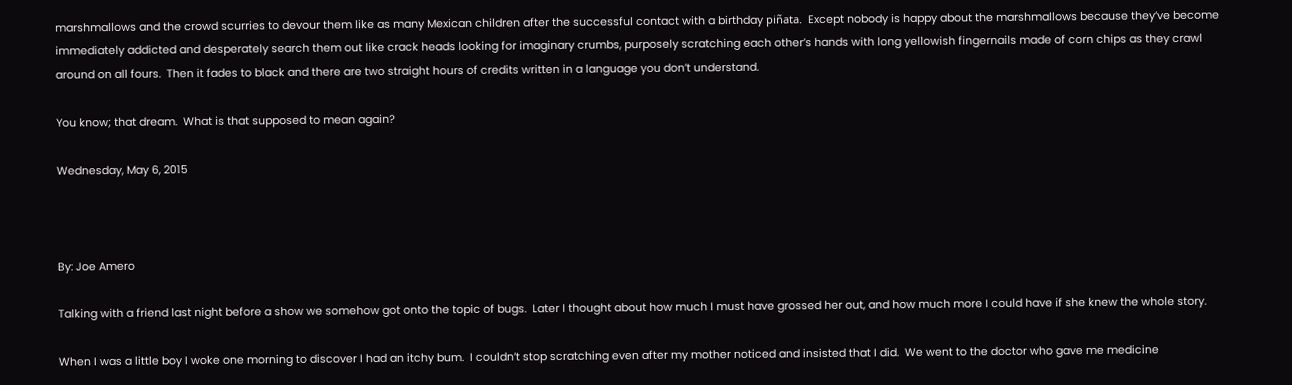marshmallows and the crowd scurries to devour them like as many Mexican children after the successful contact with a birthday piñata.  Except nobody is happy about the marshmallows because they’ve become immediately addicted and desperately search them out like crack heads looking for imaginary crumbs, purposely scratching each other’s hands with long yellowish fingernails made of corn chips as they crawl around on all fours.  Then it fades to black and there are two straight hours of credits written in a language you don’t understand.

You know; that dream.  What is that supposed to mean again?

Wednesday, May 6, 2015



By: Joe Amero

Talking with a friend last night before a show we somehow got onto the topic of bugs.  Later I thought about how much I must have grossed her out, and how much more I could have if she knew the whole story.

When I was a little boy I woke one morning to discover I had an itchy bum.  I couldn’t stop scratching even after my mother noticed and insisted that I did.  We went to the doctor who gave me medicine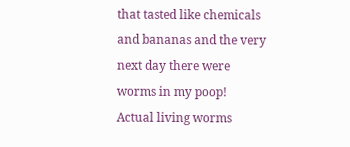that tasted like chemicals and bananas and the very next day there were worms in my poop!  Actual living worms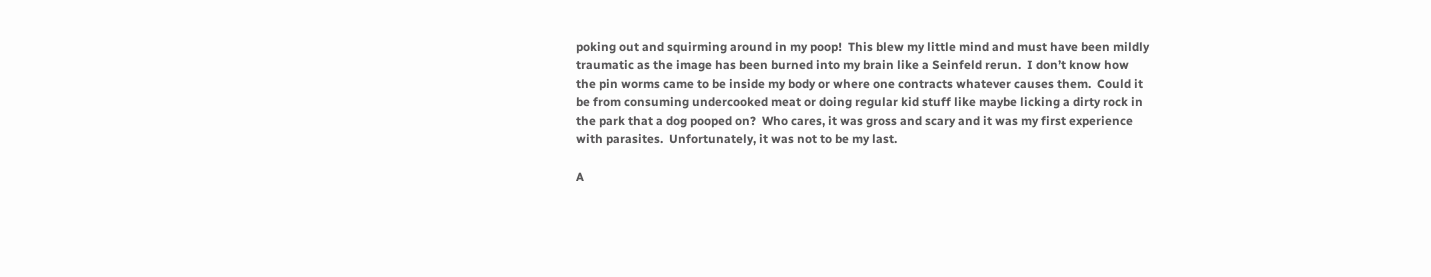poking out and squirming around in my poop!  This blew my little mind and must have been mildly traumatic as the image has been burned into my brain like a Seinfeld rerun.  I don’t know how the pin worms came to be inside my body or where one contracts whatever causes them.  Could it be from consuming undercooked meat or doing regular kid stuff like maybe licking a dirty rock in the park that a dog pooped on?  Who cares, it was gross and scary and it was my first experience with parasites.  Unfortunately, it was not to be my last.

A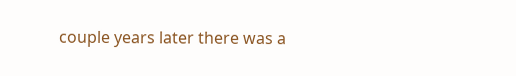couple years later there was a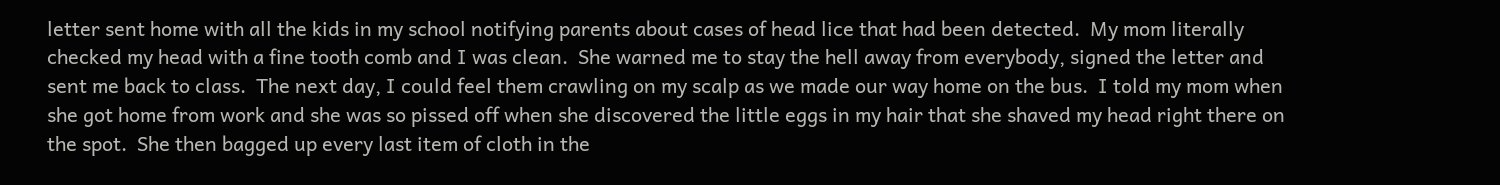letter sent home with all the kids in my school notifying parents about cases of head lice that had been detected.  My mom literally checked my head with a fine tooth comb and I was clean.  She warned me to stay the hell away from everybody, signed the letter and sent me back to class.  The next day, I could feel them crawling on my scalp as we made our way home on the bus.  I told my mom when she got home from work and she was so pissed off when she discovered the little eggs in my hair that she shaved my head right there on the spot.  She then bagged up every last item of cloth in the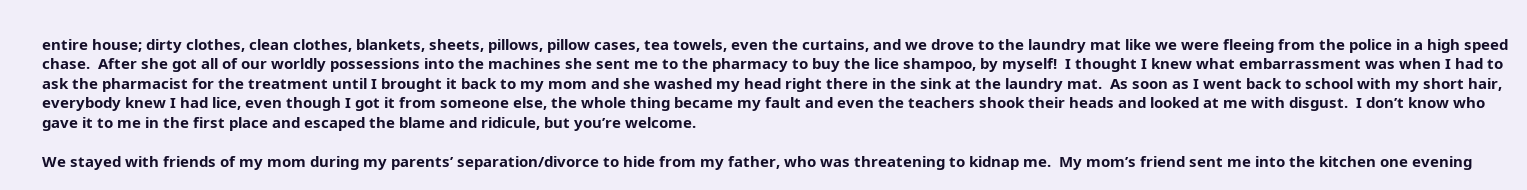entire house; dirty clothes, clean clothes, blankets, sheets, pillows, pillow cases, tea towels, even the curtains, and we drove to the laundry mat like we were fleeing from the police in a high speed chase.  After she got all of our worldly possessions into the machines she sent me to the pharmacy to buy the lice shampoo, by myself!  I thought I knew what embarrassment was when I had to ask the pharmacist for the treatment until I brought it back to my mom and she washed my head right there in the sink at the laundry mat.  As soon as I went back to school with my short hair, everybody knew I had lice, even though I got it from someone else, the whole thing became my fault and even the teachers shook their heads and looked at me with disgust.  I don’t know who gave it to me in the first place and escaped the blame and ridicule, but you’re welcome.

We stayed with friends of my mom during my parents’ separation/divorce to hide from my father, who was threatening to kidnap me.  My mom’s friend sent me into the kitchen one evening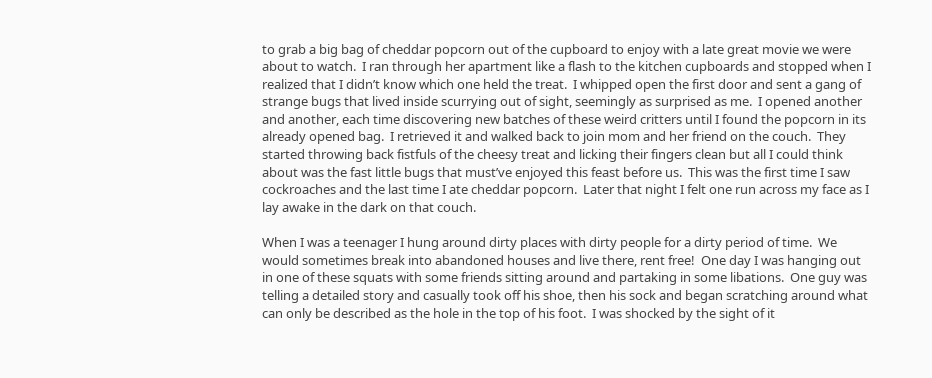to grab a big bag of cheddar popcorn out of the cupboard to enjoy with a late great movie we were about to watch.  I ran through her apartment like a flash to the kitchen cupboards and stopped when I realized that I didn’t know which one held the treat.  I whipped open the first door and sent a gang of strange bugs that lived inside scurrying out of sight, seemingly as surprised as me.  I opened another and another, each time discovering new batches of these weird critters until I found the popcorn in its already opened bag.  I retrieved it and walked back to join mom and her friend on the couch.  They started throwing back fistfuls of the cheesy treat and licking their fingers clean but all I could think about was the fast little bugs that must’ve enjoyed this feast before us.  This was the first time I saw cockroaches and the last time I ate cheddar popcorn.  Later that night I felt one run across my face as I lay awake in the dark on that couch.

When I was a teenager I hung around dirty places with dirty people for a dirty period of time.  We would sometimes break into abandoned houses and live there, rent free!  One day I was hanging out in one of these squats with some friends sitting around and partaking in some libations.  One guy was telling a detailed story and casually took off his shoe, then his sock and began scratching around what can only be described as the hole in the top of his foot.  I was shocked by the sight of it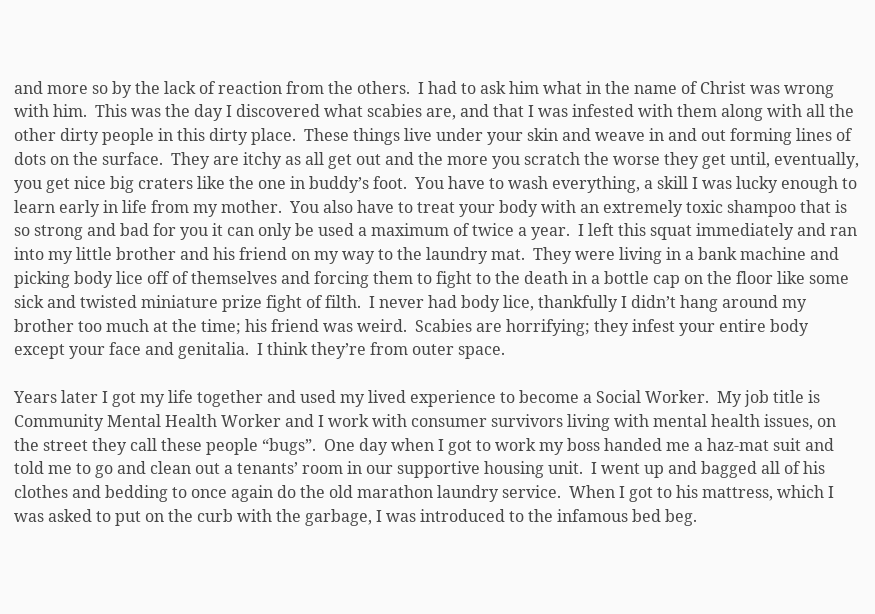and more so by the lack of reaction from the others.  I had to ask him what in the name of Christ was wrong with him.  This was the day I discovered what scabies are, and that I was infested with them along with all the other dirty people in this dirty place.  These things live under your skin and weave in and out forming lines of dots on the surface.  They are itchy as all get out and the more you scratch the worse they get until, eventually, you get nice big craters like the one in buddy’s foot.  You have to wash everything, a skill I was lucky enough to learn early in life from my mother.  You also have to treat your body with an extremely toxic shampoo that is so strong and bad for you it can only be used a maximum of twice a year.  I left this squat immediately and ran into my little brother and his friend on my way to the laundry mat.  They were living in a bank machine and picking body lice off of themselves and forcing them to fight to the death in a bottle cap on the floor like some sick and twisted miniature prize fight of filth.  I never had body lice, thankfully I didn’t hang around my brother too much at the time; his friend was weird.  Scabies are horrifying; they infest your entire body except your face and genitalia.  I think they’re from outer space.

Years later I got my life together and used my lived experience to become a Social Worker.  My job title is Community Mental Health Worker and I work with consumer survivors living with mental health issues, on the street they call these people “bugs”.  One day when I got to work my boss handed me a haz-mat suit and told me to go and clean out a tenants’ room in our supportive housing unit.  I went up and bagged all of his clothes and bedding to once again do the old marathon laundry service.  When I got to his mattress, which I was asked to put on the curb with the garbage, I was introduced to the infamous bed beg.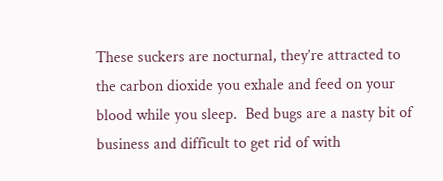These suckers are nocturnal, they’re attracted to the carbon dioxide you exhale and feed on your blood while you sleep.  Bed bugs are a nasty bit of business and difficult to get rid of with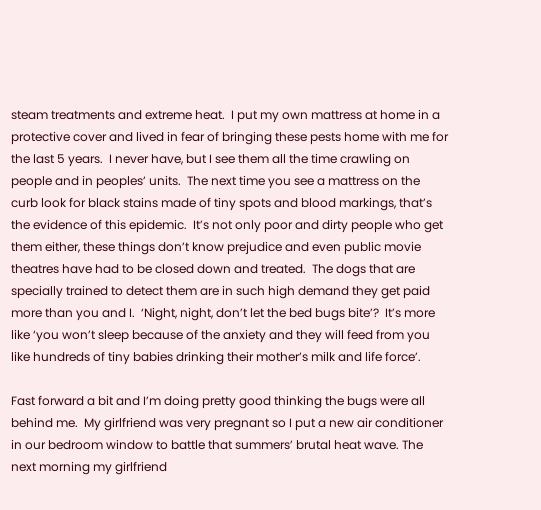steam treatments and extreme heat.  I put my own mattress at home in a protective cover and lived in fear of bringing these pests home with me for the last 5 years.  I never have, but I see them all the time crawling on people and in peoples’ units.  The next time you see a mattress on the curb look for black stains made of tiny spots and blood markings, that’s the evidence of this epidemic.  It’s not only poor and dirty people who get them either, these things don’t know prejudice and even public movie theatres have had to be closed down and treated.  The dogs that are specially trained to detect them are in such high demand they get paid more than you and I.  ‘Night, night, don’t let the bed bugs bite’?  It’s more like ‘you won’t sleep because of the anxiety and they will feed from you like hundreds of tiny babies drinking their mother’s milk and life force’.

Fast forward a bit and I’m doing pretty good thinking the bugs were all behind me.  My girlfriend was very pregnant so I put a new air conditioner in our bedroom window to battle that summers’ brutal heat wave. The next morning my girlfriend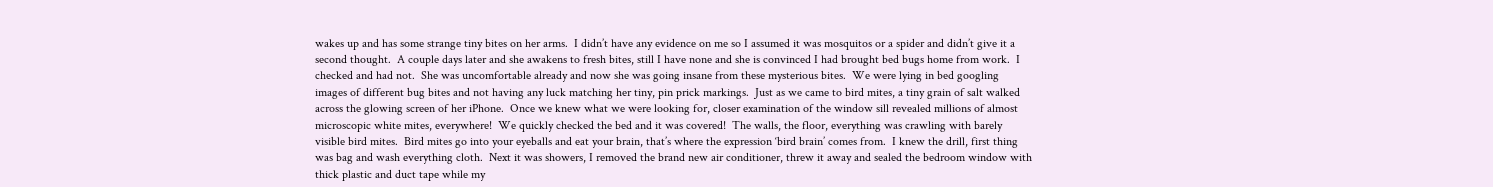wakes up and has some strange tiny bites on her arms.  I didn’t have any evidence on me so I assumed it was mosquitos or a spider and didn’t give it a second thought.  A couple days later and she awakens to fresh bites, still I have none and she is convinced I had brought bed bugs home from work.  I checked and had not.  She was uncomfortable already and now she was going insane from these mysterious bites.  We were lying in bed googling images of different bug bites and not having any luck matching her tiny, pin prick markings.  Just as we came to bird mites, a tiny grain of salt walked across the glowing screen of her iPhone.  Once we knew what we were looking for, closer examination of the window sill revealed millions of almost microscopic white mites, everywhere!  We quickly checked the bed and it was covered!  The walls, the floor, everything was crawling with barely visible bird mites.  Bird mites go into your eyeballs and eat your brain, that’s where the expression ‘bird brain’ comes from.  I knew the drill, first thing was bag and wash everything cloth.  Next it was showers, I removed the brand new air conditioner, threw it away and sealed the bedroom window with thick plastic and duct tape while my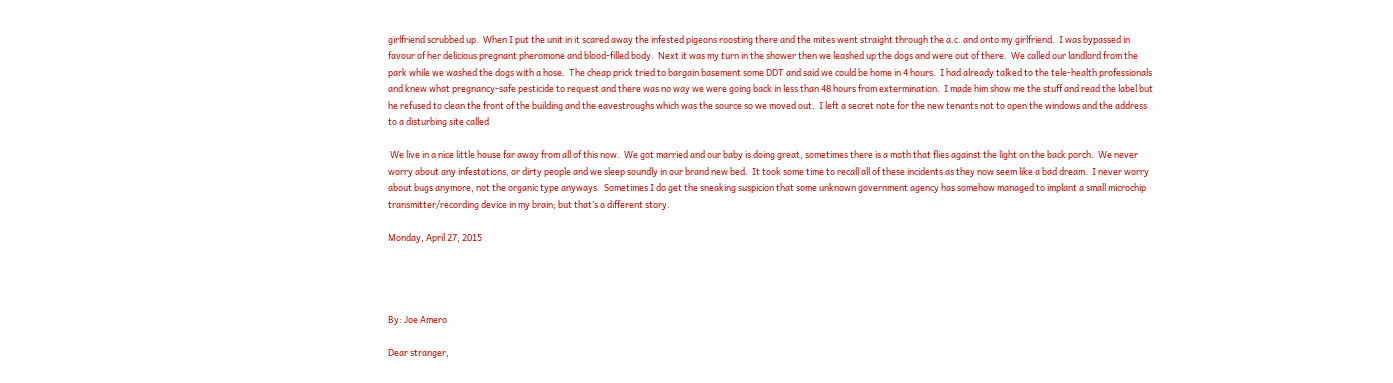girlfriend scrubbed up.  When I put the unit in it scared away the infested pigeons roosting there and the mites went straight through the a.c. and onto my girlfriend.  I was bypassed in favour of her delicious pregnant pheromone and blood-filled body.  Next it was my turn in the shower then we leashed up the dogs and were out of there.  We called our landlord from the park while we washed the dogs with a hose.  The cheap prick tried to bargain basement some DDT and said we could be home in 4 hours.  I had already talked to the tele-health professionals and knew what pregnancy-safe pesticide to request and there was no way we were going back in less than 48 hours from extermination.  I made him show me the stuff and read the label but he refused to clean the front of the building and the eavestroughs which was the source so we moved out.  I left a secret note for the new tenants not to open the windows and the address to a disturbing site called

 We live in a nice little house far away from all of this now.  We got married and our baby is doing great, sometimes there is a moth that flies against the light on the back porch.  We never worry about any infestations, or dirty people and we sleep soundly in our brand new bed.  It took some time to recall all of these incidents as they now seem like a bad dream.  I never worry about bugs anymore, not the organic type anyways.  Sometimes I do get the sneaking suspicion that some unknown government agency has somehow managed to implant a small microchip transmitter/recording device in my brain; but that’s a different story.

Monday, April 27, 2015




By: Joe Amero

Dear stranger,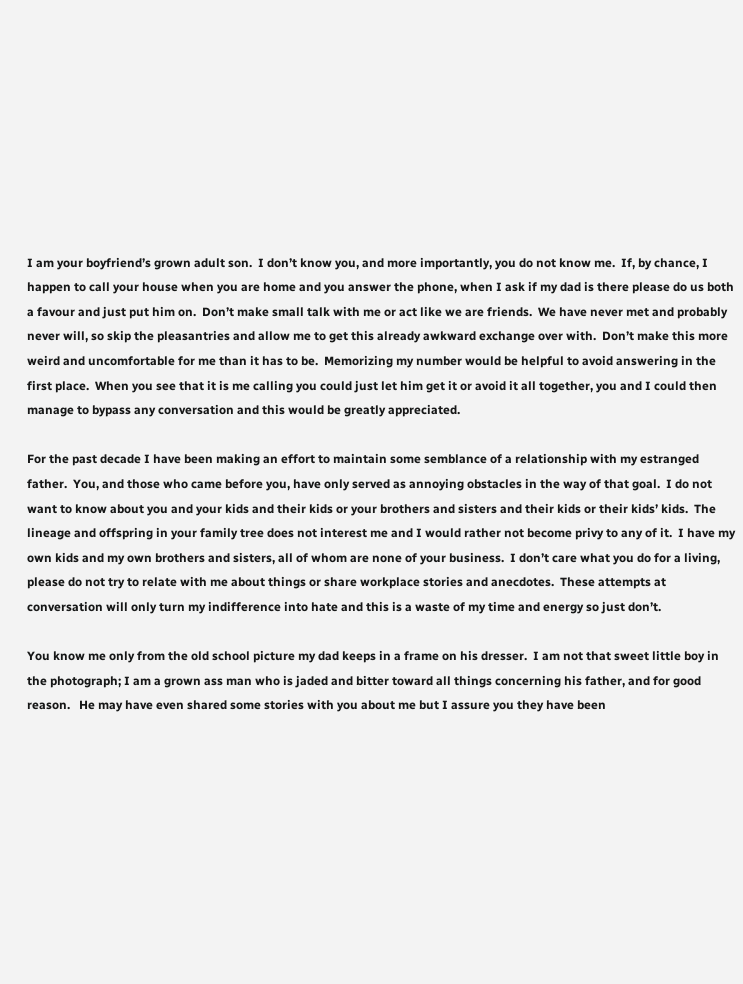I am your boyfriend’s grown adult son.  I don’t know you, and more importantly, you do not know me.  If, by chance, I happen to call your house when you are home and you answer the phone, when I ask if my dad is there please do us both a favour and just put him on.  Don’t make small talk with me or act like we are friends.  We have never met and probably never will, so skip the pleasantries and allow me to get this already awkward exchange over with.  Don’t make this more weird and uncomfortable for me than it has to be.  Memorizing my number would be helpful to avoid answering in the first place.  When you see that it is me calling you could just let him get it or avoid it all together, you and I could then manage to bypass any conversation and this would be greatly appreciated.

For the past decade I have been making an effort to maintain some semblance of a relationship with my estranged father.  You, and those who came before you, have only served as annoying obstacles in the way of that goal.  I do not want to know about you and your kids and their kids or your brothers and sisters and their kids or their kids’ kids.  The lineage and offspring in your family tree does not interest me and I would rather not become privy to any of it.  I have my own kids and my own brothers and sisters, all of whom are none of your business.  I don’t care what you do for a living, please do not try to relate with me about things or share workplace stories and anecdotes.  These attempts at conversation will only turn my indifference into hate and this is a waste of my time and energy so just don’t.

You know me only from the old school picture my dad keeps in a frame on his dresser.  I am not that sweet little boy in the photograph; I am a grown ass man who is jaded and bitter toward all things concerning his father, and for good reason.   He may have even shared some stories with you about me but I assure you they have been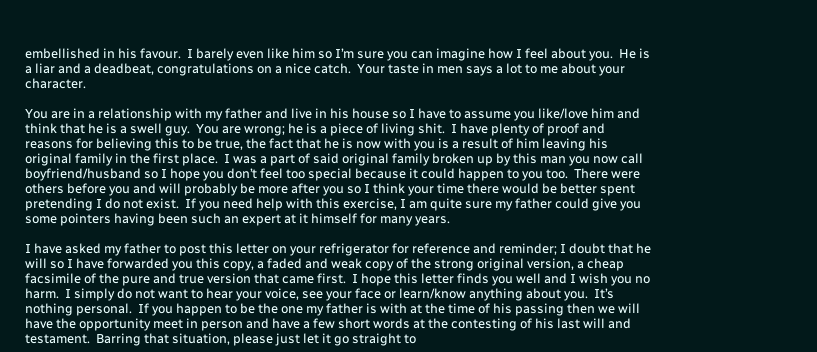embellished in his favour.  I barely even like him so I’m sure you can imagine how I feel about you.  He is a liar and a deadbeat, congratulations on a nice catch.  Your taste in men says a lot to me about your character.

You are in a relationship with my father and live in his house so I have to assume you like/love him and think that he is a swell guy.  You are wrong; he is a piece of living shit.  I have plenty of proof and reasons for believing this to be true, the fact that he is now with you is a result of him leaving his original family in the first place.  I was a part of said original family broken up by this man you now call boyfriend/husband so I hope you don’t feel too special because it could happen to you too.  There were others before you and will probably be more after you so I think your time there would be better spent pretending I do not exist.  If you need help with this exercise, I am quite sure my father could give you some pointers having been such an expert at it himself for many years.

I have asked my father to post this letter on your refrigerator for reference and reminder; I doubt that he will so I have forwarded you this copy, a faded and weak copy of the strong original version, a cheap facsimile of the pure and true version that came first.  I hope this letter finds you well and I wish you no harm.  I simply do not want to hear your voice, see your face or learn/know anything about you.  It’s nothing personal.  If you happen to be the one my father is with at the time of his passing then we will have the opportunity meet in person and have a few short words at the contesting of his last will and testament.  Barring that situation, please just let it go straight to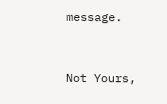message.


Not Yours,